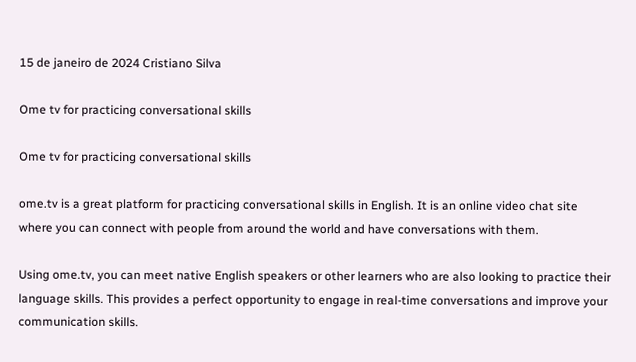15 de janeiro de 2024 Cristiano Silva

Ome tv for practicing conversational skills

Ome tv for practicing conversational skills

ome.tv is a great platform for practicing conversational skills in English. It is an online video chat site where you can connect with people from around the world and have conversations with them.

Using ome.tv, you can meet native English speakers or other learners who are also looking to practice their language skills. This provides a perfect opportunity to engage in real-time conversations and improve your communication skills.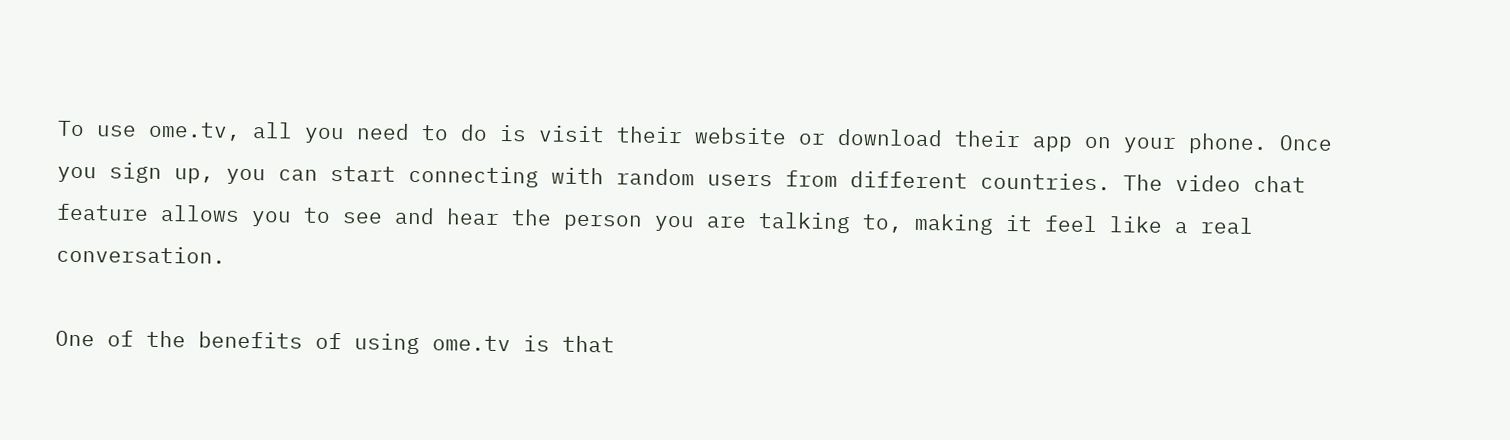To use ome.tv, all you need to do is visit their website or download their app on your phone. Once you sign up, you can start connecting with random users from different countries. The video chat feature allows you to see and hear the person you are talking to, making it feel like a real conversation.

One of the benefits of using ome.tv is that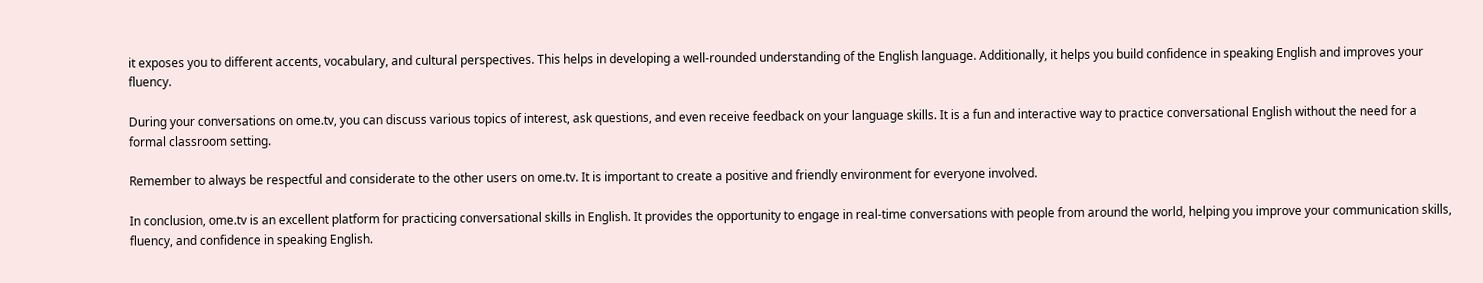it exposes you to different accents, vocabulary, and cultural perspectives. This helps in developing a well-rounded understanding of the English language. Additionally, it helps you build confidence in speaking English and improves your fluency.

During your conversations on ome.tv, you can discuss various topics of interest, ask questions, and even receive feedback on your language skills. It is a fun and interactive way to practice conversational English without the need for a formal classroom setting.

Remember to always be respectful and considerate to the other users on ome.tv. It is important to create a positive and friendly environment for everyone involved.

In conclusion, ome.tv is an excellent platform for practicing conversational skills in English. It provides the opportunity to engage in real-time conversations with people from around the world, helping you improve your communication skills, fluency, and confidence in speaking English.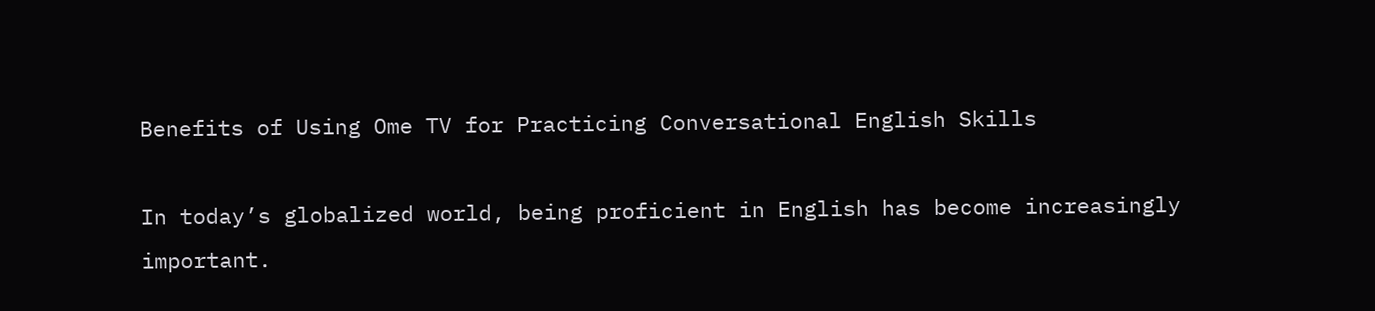Benefits of Using Ome TV for Practicing Conversational English Skills

In today’s globalized world, being proficient in English has become increasingly important.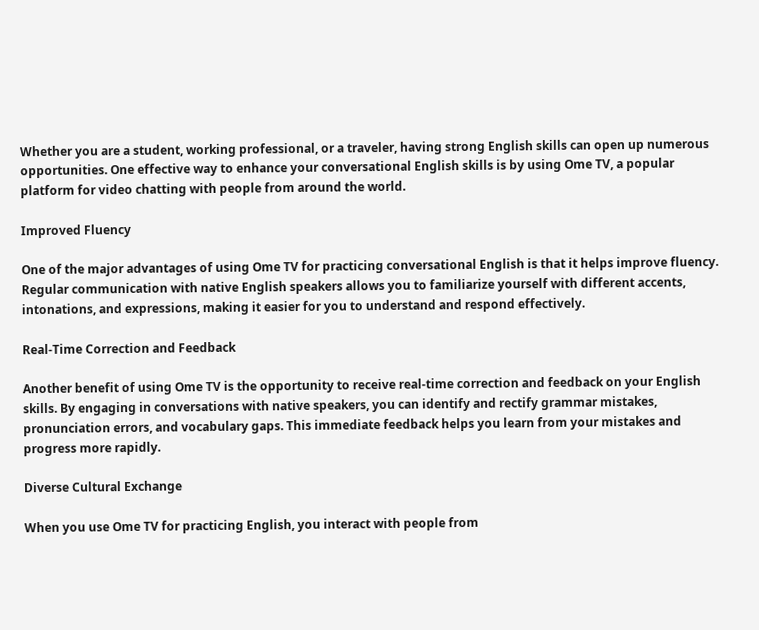Whether you are a student, working professional, or a traveler, having strong English skills can open up numerous opportunities. One effective way to enhance your conversational English skills is by using Ome TV, a popular platform for video chatting with people from around the world.

Improved Fluency

One of the major advantages of using Ome TV for practicing conversational English is that it helps improve fluency. Regular communication with native English speakers allows you to familiarize yourself with different accents, intonations, and expressions, making it easier for you to understand and respond effectively.

Real-Time Correction and Feedback

Another benefit of using Ome TV is the opportunity to receive real-time correction and feedback on your English skills. By engaging in conversations with native speakers, you can identify and rectify grammar mistakes, pronunciation errors, and vocabulary gaps. This immediate feedback helps you learn from your mistakes and progress more rapidly.

Diverse Cultural Exchange

When you use Ome TV for practicing English, you interact with people from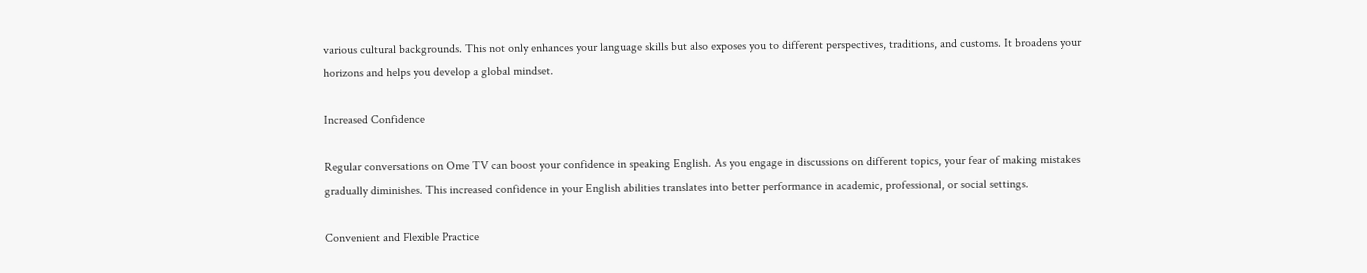various cultural backgrounds. This not only enhances your language skills but also exposes you to different perspectives, traditions, and customs. It broadens your horizons and helps you develop a global mindset.

Increased Confidence

Regular conversations on Ome TV can boost your confidence in speaking English. As you engage in discussions on different topics, your fear of making mistakes gradually diminishes. This increased confidence in your English abilities translates into better performance in academic, professional, or social settings.

Convenient and Flexible Practice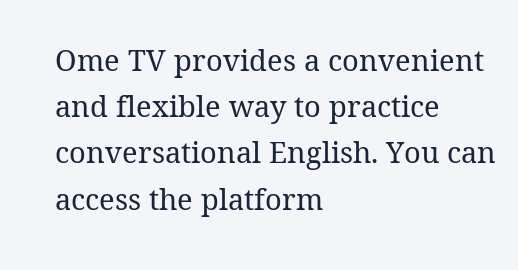Ome TV provides a convenient and flexible way to practice conversational English. You can access the platform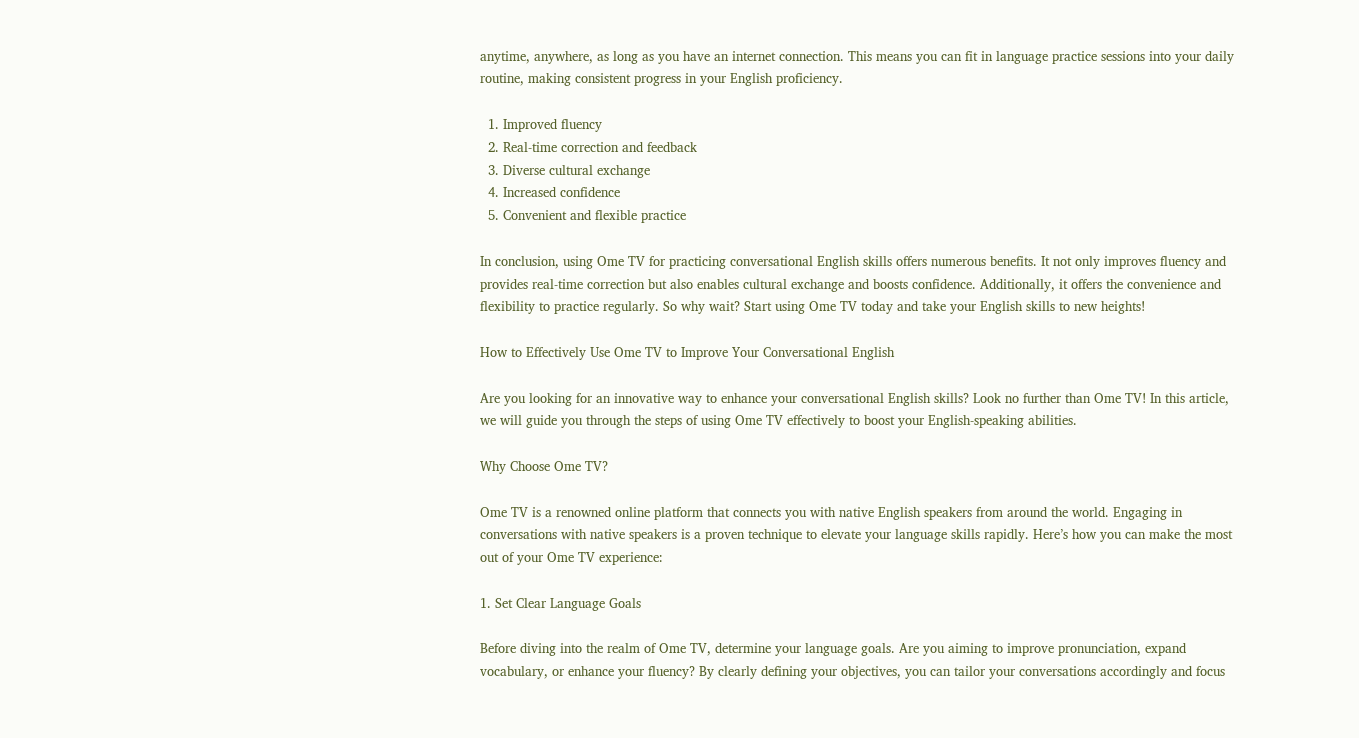anytime, anywhere, as long as you have an internet connection. This means you can fit in language practice sessions into your daily routine, making consistent progress in your English proficiency.

  1. Improved fluency
  2. Real-time correction and feedback
  3. Diverse cultural exchange
  4. Increased confidence
  5. Convenient and flexible practice

In conclusion, using Ome TV for practicing conversational English skills offers numerous benefits. It not only improves fluency and provides real-time correction but also enables cultural exchange and boosts confidence. Additionally, it offers the convenience and flexibility to practice regularly. So why wait? Start using Ome TV today and take your English skills to new heights!

How to Effectively Use Ome TV to Improve Your Conversational English

Are you looking for an innovative way to enhance your conversational English skills? Look no further than Ome TV! In this article, we will guide you through the steps of using Ome TV effectively to boost your English-speaking abilities.

Why Choose Ome TV?

Ome TV is a renowned online platform that connects you with native English speakers from around the world. Engaging in conversations with native speakers is a proven technique to elevate your language skills rapidly. Here’s how you can make the most out of your Ome TV experience:

1. Set Clear Language Goals

Before diving into the realm of Ome TV, determine your language goals. Are you aiming to improve pronunciation, expand vocabulary, or enhance your fluency? By clearly defining your objectives, you can tailor your conversations accordingly and focus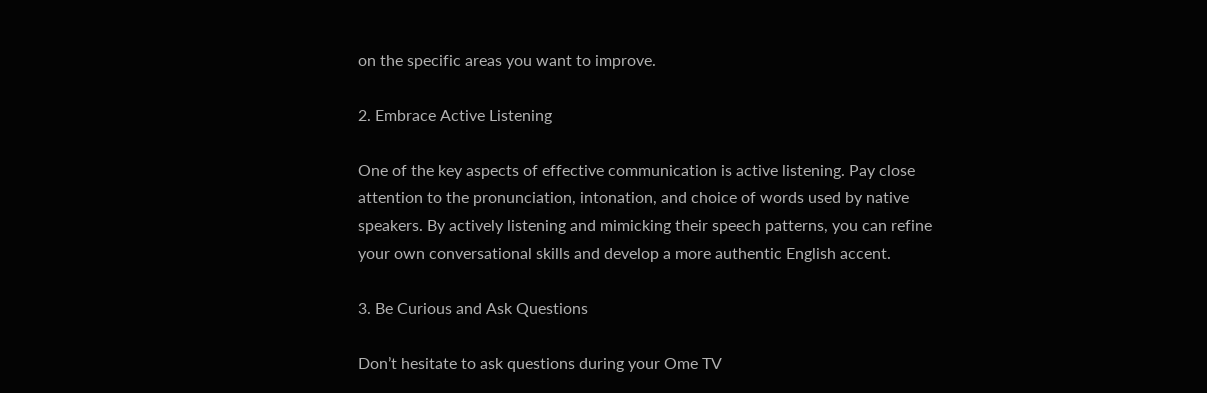on the specific areas you want to improve.

2. Embrace Active Listening

One of the key aspects of effective communication is active listening. Pay close attention to the pronunciation, intonation, and choice of words used by native speakers. By actively listening and mimicking their speech patterns, you can refine your own conversational skills and develop a more authentic English accent.

3. Be Curious and Ask Questions

Don’t hesitate to ask questions during your Ome TV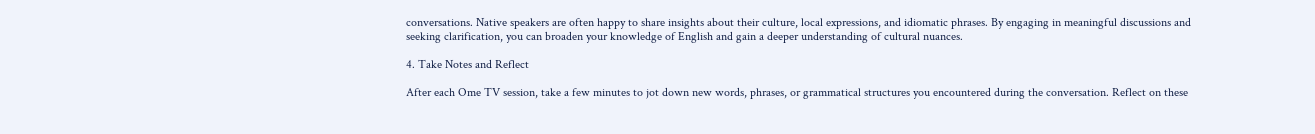conversations. Native speakers are often happy to share insights about their culture, local expressions, and idiomatic phrases. By engaging in meaningful discussions and seeking clarification, you can broaden your knowledge of English and gain a deeper understanding of cultural nuances.

4. Take Notes and Reflect

After each Ome TV session, take a few minutes to jot down new words, phrases, or grammatical structures you encountered during the conversation. Reflect on these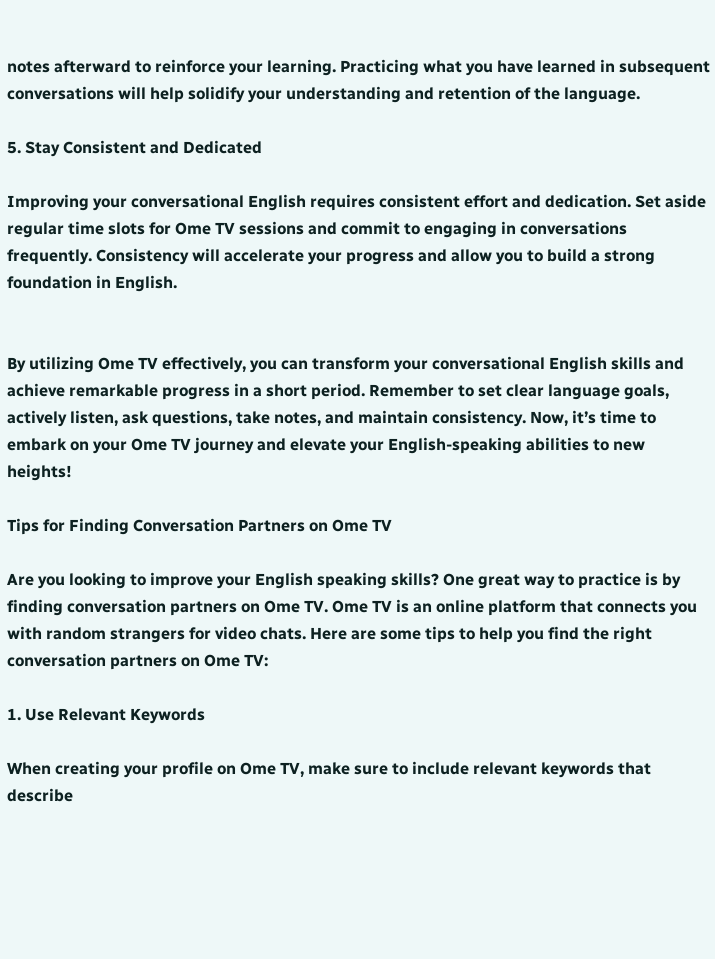notes afterward to reinforce your learning. Practicing what you have learned in subsequent conversations will help solidify your understanding and retention of the language.

5. Stay Consistent and Dedicated

Improving your conversational English requires consistent effort and dedication. Set aside regular time slots for Ome TV sessions and commit to engaging in conversations frequently. Consistency will accelerate your progress and allow you to build a strong foundation in English.


By utilizing Ome TV effectively, you can transform your conversational English skills and achieve remarkable progress in a short period. Remember to set clear language goals, actively listen, ask questions, take notes, and maintain consistency. Now, it’s time to embark on your Ome TV journey and elevate your English-speaking abilities to new heights!

Tips for Finding Conversation Partners on Ome TV

Are you looking to improve your English speaking skills? One great way to practice is by finding conversation partners on Ome TV. Ome TV is an online platform that connects you with random strangers for video chats. Here are some tips to help you find the right conversation partners on Ome TV:

1. Use Relevant Keywords

When creating your profile on Ome TV, make sure to include relevant keywords that describe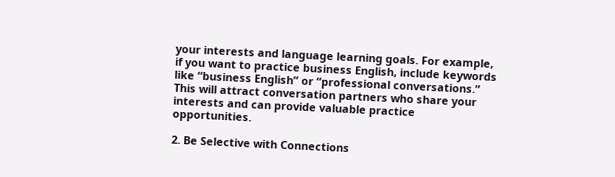your interests and language learning goals. For example, if you want to practice business English, include keywords like “business English” or “professional conversations.” This will attract conversation partners who share your interests and can provide valuable practice opportunities.

2. Be Selective with Connections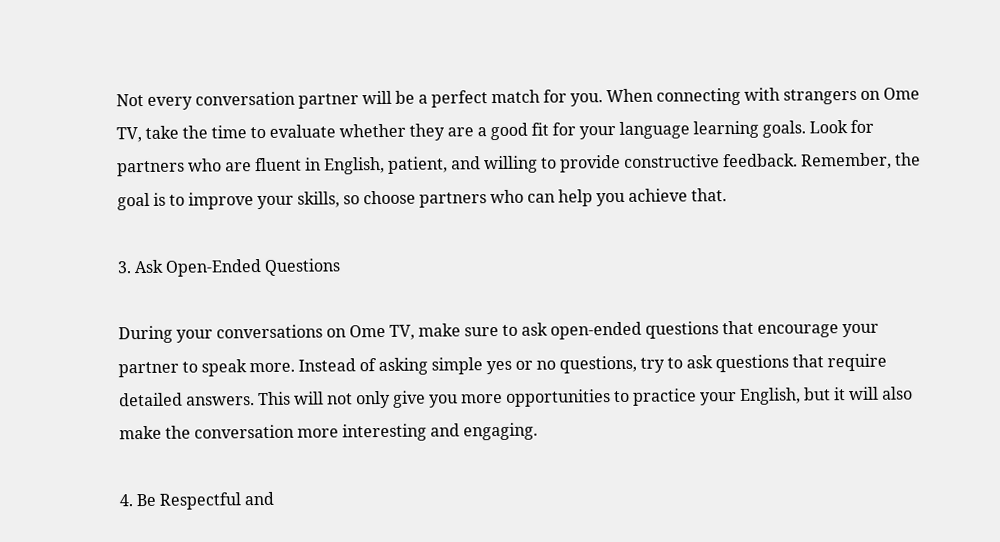Not every conversation partner will be a perfect match for you. When connecting with strangers on Ome TV, take the time to evaluate whether they are a good fit for your language learning goals. Look for partners who are fluent in English, patient, and willing to provide constructive feedback. Remember, the goal is to improve your skills, so choose partners who can help you achieve that.

3. Ask Open-Ended Questions

During your conversations on Ome TV, make sure to ask open-ended questions that encourage your partner to speak more. Instead of asking simple yes or no questions, try to ask questions that require detailed answers. This will not only give you more opportunities to practice your English, but it will also make the conversation more interesting and engaging.

4. Be Respectful and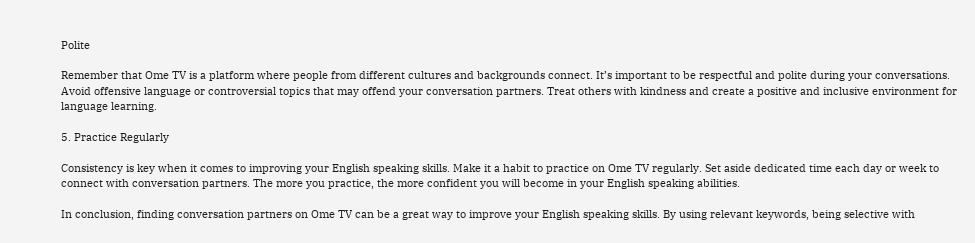Polite

Remember that Ome TV is a platform where people from different cultures and backgrounds connect. It’s important to be respectful and polite during your conversations. Avoid offensive language or controversial topics that may offend your conversation partners. Treat others with kindness and create a positive and inclusive environment for language learning.

5. Practice Regularly

Consistency is key when it comes to improving your English speaking skills. Make it a habit to practice on Ome TV regularly. Set aside dedicated time each day or week to connect with conversation partners. The more you practice, the more confident you will become in your English speaking abilities.

In conclusion, finding conversation partners on Ome TV can be a great way to improve your English speaking skills. By using relevant keywords, being selective with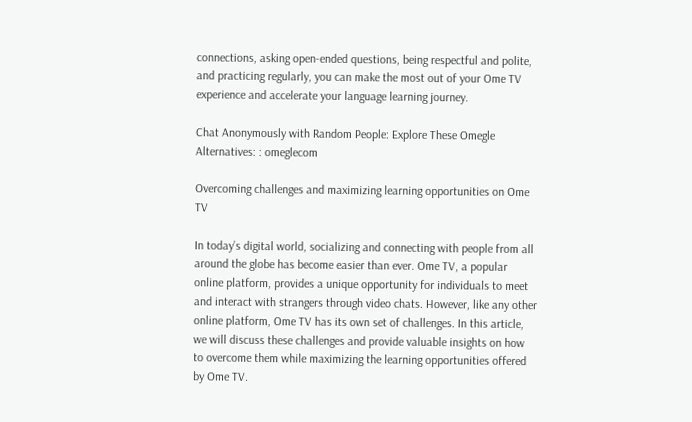connections, asking open-ended questions, being respectful and polite, and practicing regularly, you can make the most out of your Ome TV experience and accelerate your language learning journey.

Chat Anonymously with Random People: Explore These Omegle Alternatives: : omeglecom

Overcoming challenges and maximizing learning opportunities on Ome TV

In today’s digital world, socializing and connecting with people from all around the globe has become easier than ever. Ome TV, a popular online platform, provides a unique opportunity for individuals to meet and interact with strangers through video chats. However, like any other online platform, Ome TV has its own set of challenges. In this article, we will discuss these challenges and provide valuable insights on how to overcome them while maximizing the learning opportunities offered by Ome TV.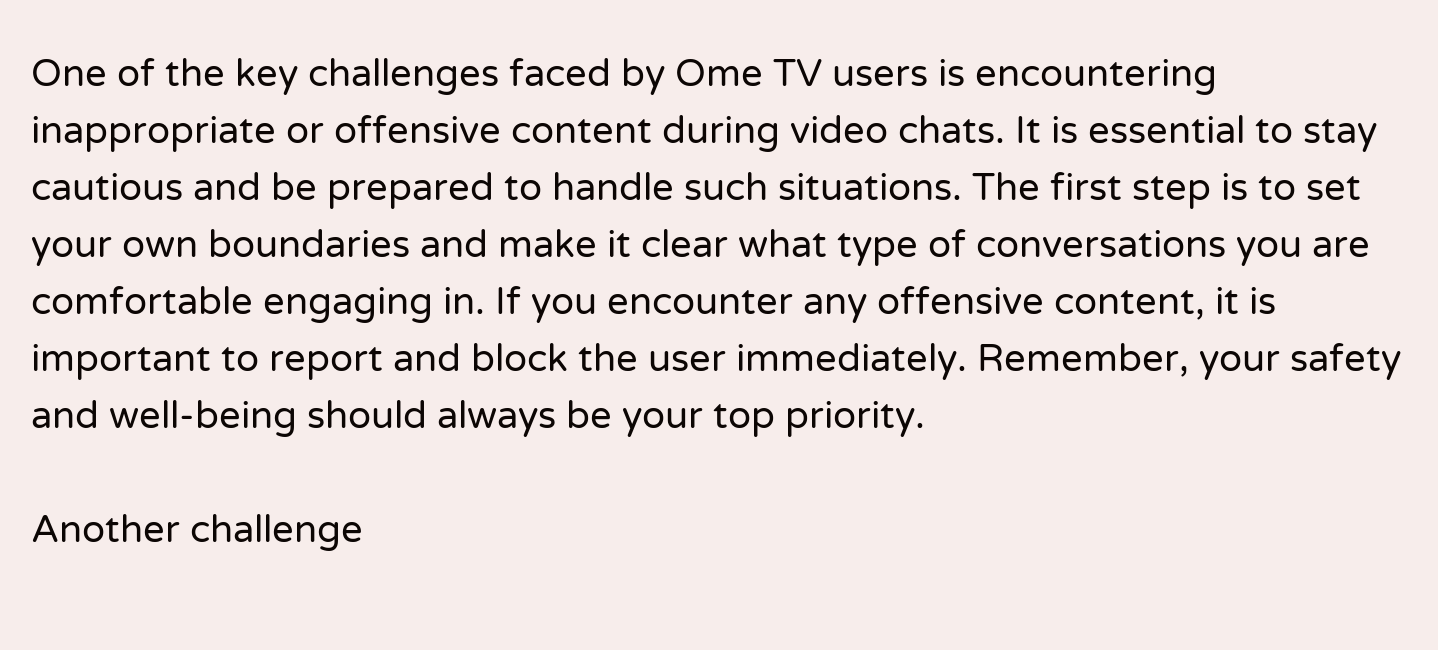One of the key challenges faced by Ome TV users is encountering inappropriate or offensive content during video chats. It is essential to stay cautious and be prepared to handle such situations. The first step is to set your own boundaries and make it clear what type of conversations you are comfortable engaging in. If you encounter any offensive content, it is important to report and block the user immediately. Remember, your safety and well-being should always be your top priority.

Another challenge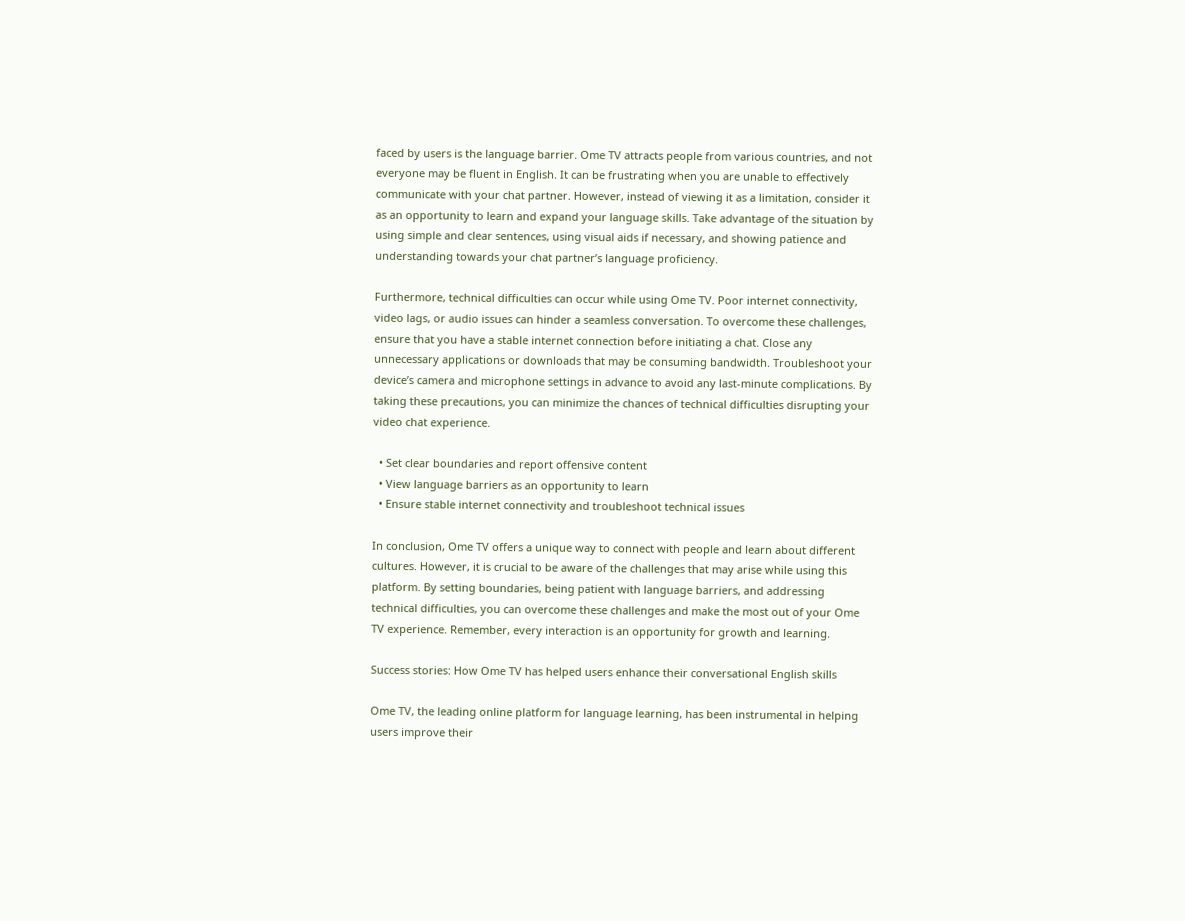faced by users is the language barrier. Ome TV attracts people from various countries, and not everyone may be fluent in English. It can be frustrating when you are unable to effectively communicate with your chat partner. However, instead of viewing it as a limitation, consider it as an opportunity to learn and expand your language skills. Take advantage of the situation by using simple and clear sentences, using visual aids if necessary, and showing patience and understanding towards your chat partner’s language proficiency.

Furthermore, technical difficulties can occur while using Ome TV. Poor internet connectivity, video lags, or audio issues can hinder a seamless conversation. To overcome these challenges, ensure that you have a stable internet connection before initiating a chat. Close any unnecessary applications or downloads that may be consuming bandwidth. Troubleshoot your device’s camera and microphone settings in advance to avoid any last-minute complications. By taking these precautions, you can minimize the chances of technical difficulties disrupting your video chat experience.

  • Set clear boundaries and report offensive content
  • View language barriers as an opportunity to learn
  • Ensure stable internet connectivity and troubleshoot technical issues

In conclusion, Ome TV offers a unique way to connect with people and learn about different cultures. However, it is crucial to be aware of the challenges that may arise while using this platform. By setting boundaries, being patient with language barriers, and addressing technical difficulties, you can overcome these challenges and make the most out of your Ome TV experience. Remember, every interaction is an opportunity for growth and learning.

Success stories: How Ome TV has helped users enhance their conversational English skills

Ome TV, the leading online platform for language learning, has been instrumental in helping users improve their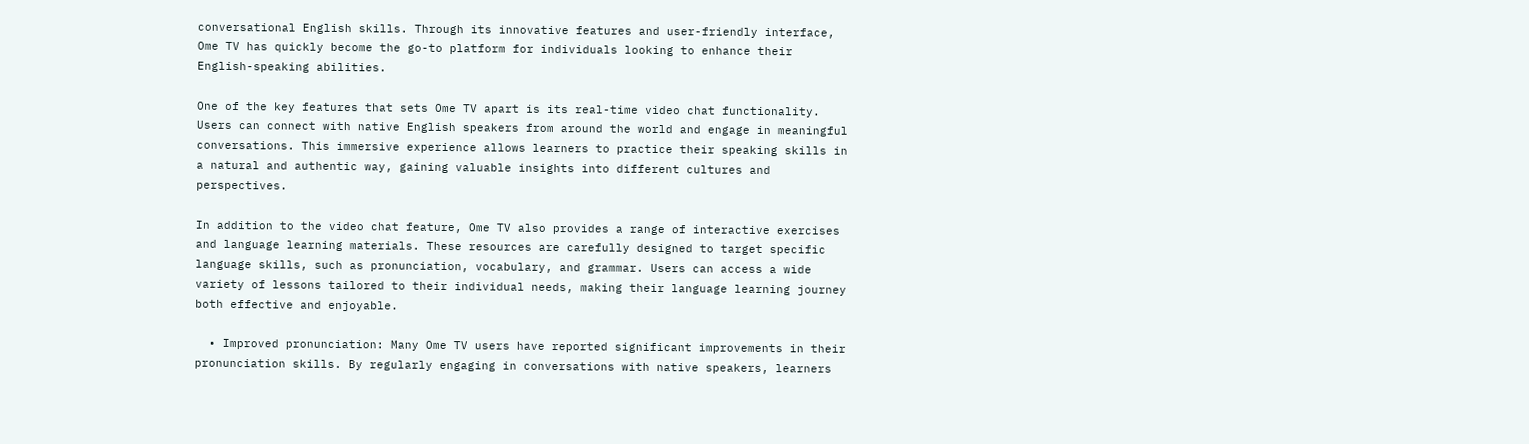conversational English skills. Through its innovative features and user-friendly interface, Ome TV has quickly become the go-to platform for individuals looking to enhance their English-speaking abilities.

One of the key features that sets Ome TV apart is its real-time video chat functionality. Users can connect with native English speakers from around the world and engage in meaningful conversations. This immersive experience allows learners to practice their speaking skills in a natural and authentic way, gaining valuable insights into different cultures and perspectives.

In addition to the video chat feature, Ome TV also provides a range of interactive exercises and language learning materials. These resources are carefully designed to target specific language skills, such as pronunciation, vocabulary, and grammar. Users can access a wide variety of lessons tailored to their individual needs, making their language learning journey both effective and enjoyable.

  • Improved pronunciation: Many Ome TV users have reported significant improvements in their pronunciation skills. By regularly engaging in conversations with native speakers, learners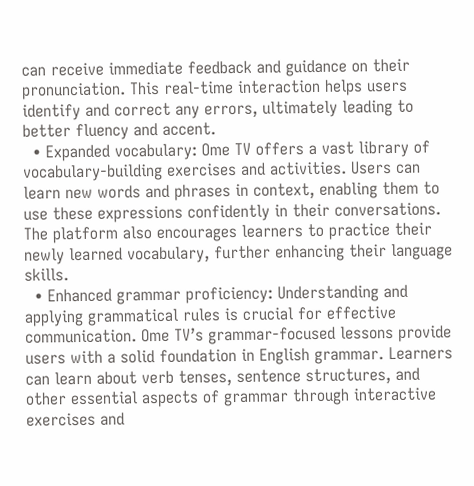can receive immediate feedback and guidance on their pronunciation. This real-time interaction helps users identify and correct any errors, ultimately leading to better fluency and accent.
  • Expanded vocabulary: Ome TV offers a vast library of vocabulary-building exercises and activities. Users can learn new words and phrases in context, enabling them to use these expressions confidently in their conversations. The platform also encourages learners to practice their newly learned vocabulary, further enhancing their language skills.
  • Enhanced grammar proficiency: Understanding and applying grammatical rules is crucial for effective communication. Ome TV’s grammar-focused lessons provide users with a solid foundation in English grammar. Learners can learn about verb tenses, sentence structures, and other essential aspects of grammar through interactive exercises and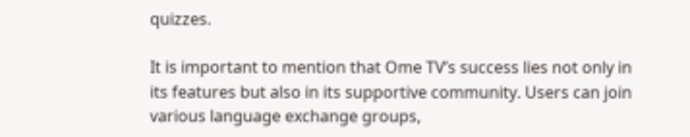quizzes.

It is important to mention that Ome TV’s success lies not only in its features but also in its supportive community. Users can join various language exchange groups,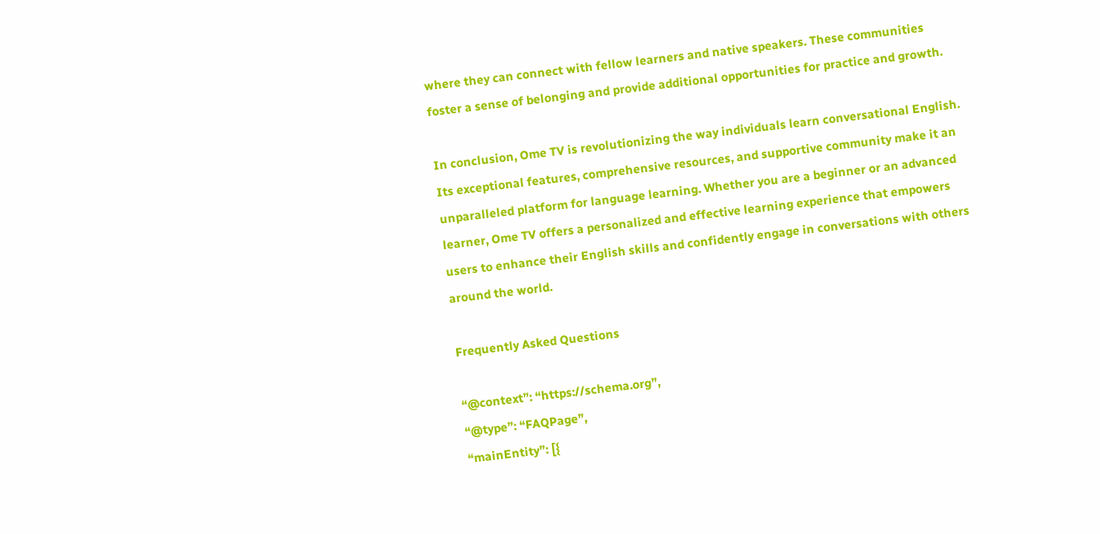where they can connect with fellow learners and native speakers. These communities foster a sense of belonging and provide additional opportunities for practice and growth.

In conclusion, Ome TV is revolutionizing the way individuals learn conversational English. Its exceptional features, comprehensive resources, and supportive community make it an unparalleled platform for language learning. Whether you are a beginner or an advanced learner, Ome TV offers a personalized and effective learning experience that empowers users to enhance their English skills and confidently engage in conversations with others around the world.

Frequently Asked Questions

“@context”: “https://schema.org”,
“@type”: “FAQPage”,
“mainEntity”: [{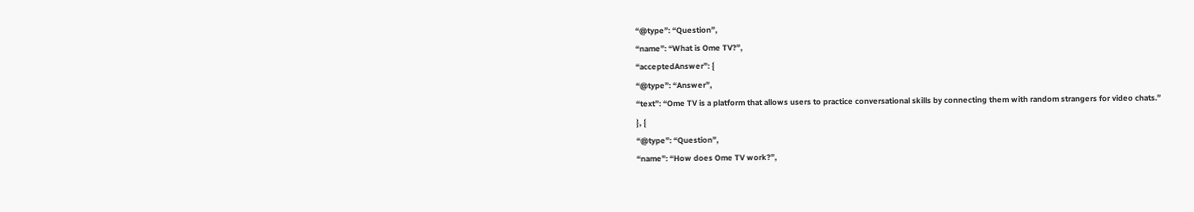“@type”: “Question”,
“name”: “What is Ome TV?”,
“acceptedAnswer”: {
“@type”: “Answer”,
“text”: “Ome TV is a platform that allows users to practice conversational skills by connecting them with random strangers for video chats.”
}, {
“@type”: “Question”,
“name”: “How does Ome TV work?”,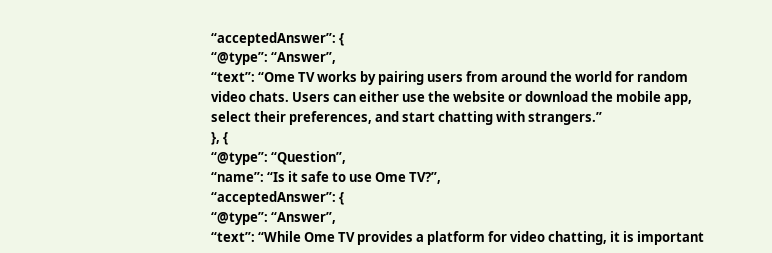“acceptedAnswer”: {
“@type”: “Answer”,
“text”: “Ome TV works by pairing users from around the world for random video chats. Users can either use the website or download the mobile app, select their preferences, and start chatting with strangers.”
}, {
“@type”: “Question”,
“name”: “Is it safe to use Ome TV?”,
“acceptedAnswer”: {
“@type”: “Answer”,
“text”: “While Ome TV provides a platform for video chatting, it is important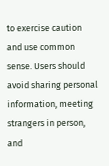to exercise caution and use common sense. Users should avoid sharing personal information, meeting strangers in person, and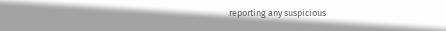reporting any suspicious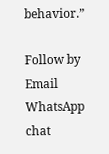behavior.”

Follow by Email
WhatsApp chat